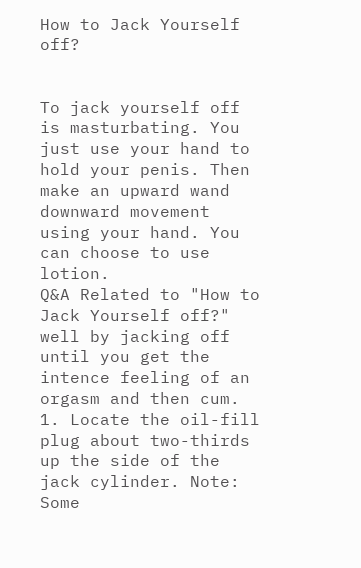How to Jack Yourself off?


To jack yourself off is masturbating. You just use your hand to hold your penis. Then make an upward wand downward movement using your hand. You can choose to use lotion.
Q&A Related to "How to Jack Yourself off?"
well by jacking off until you get the intence feeling of an orgasm and then cum.
1. Locate the oil-fill plug about two-thirds up the side of the jack cylinder. Note: Some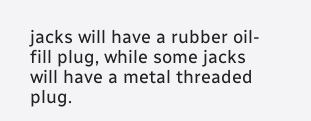jacks will have a rubber oil-fill plug, while some jacks will have a metal threaded plug.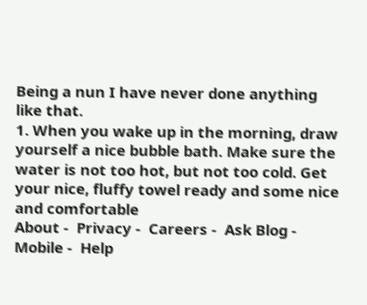Being a nun I have never done anything like that.
1. When you wake up in the morning, draw yourself a nice bubble bath. Make sure the water is not too hot, but not too cold. Get your nice, fluffy towel ready and some nice and comfortable
About -  Privacy -  Careers -  Ask Blog -  Mobile -  Help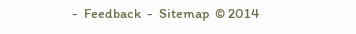-  Feedback  -  Sitemap  © 2014